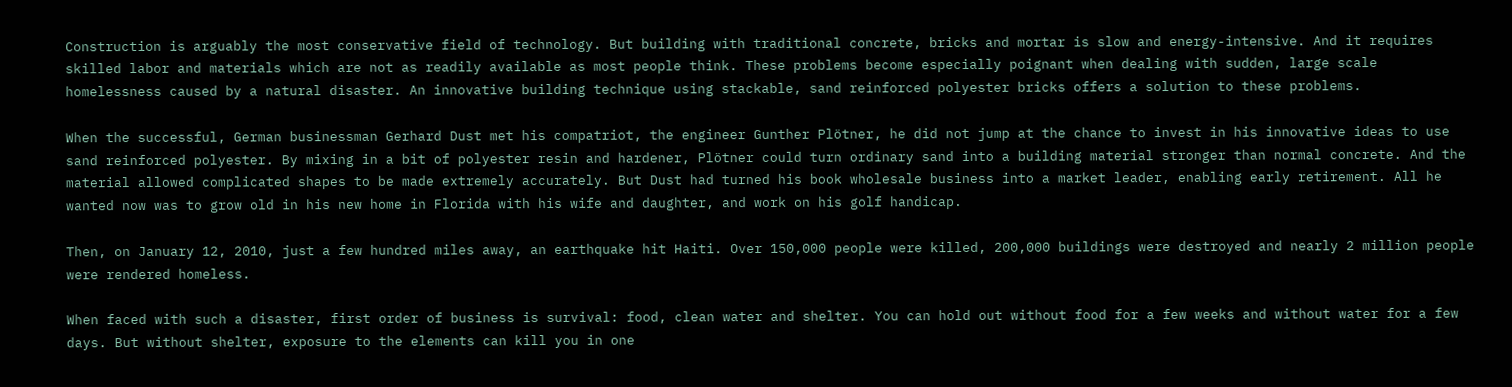Construction is arguably the most conservative field of technology. But building with traditional concrete, bricks and mortar is slow and energy-intensive. And it requires skilled labor and materials which are not as readily available as most people think. These problems become especially poignant when dealing with sudden, large scale homelessness caused by a natural disaster. An innovative building technique using stackable, sand reinforced polyester bricks offers a solution to these problems.

When the successful, German businessman Gerhard Dust met his compatriot, the engineer Gunther Plötner, he did not jump at the chance to invest in his innovative ideas to use sand reinforced polyester. By mixing in a bit of polyester resin and hardener, Plötner could turn ordinary sand into a building material stronger than normal concrete. And the material allowed complicated shapes to be made extremely accurately. But Dust had turned his book wholesale business into a market leader, enabling early retirement. All he wanted now was to grow old in his new home in Florida with his wife and daughter, and work on his golf handicap.

Then, on January 12, 2010, just a few hundred miles away, an earthquake hit Haiti. Over 150,000 people were killed, 200,000 buildings were destroyed and nearly 2 million people were rendered homeless.

When faced with such a disaster, first order of business is survival: food, clean water and shelter. You can hold out without food for a few weeks and without water for a few days. But without shelter, exposure to the elements can kill you in one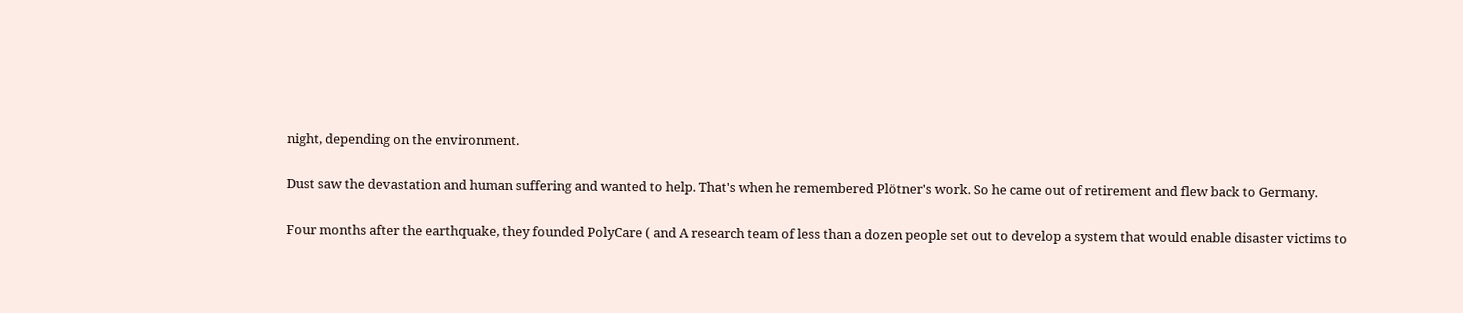night, depending on the environment.

Dust saw the devastation and human suffering and wanted to help. That's when he remembered Plötner's work. So he came out of retirement and flew back to Germany.

Four months after the earthquake, they founded PolyCare ( and A research team of less than a dozen people set out to develop a system that would enable disaster victims to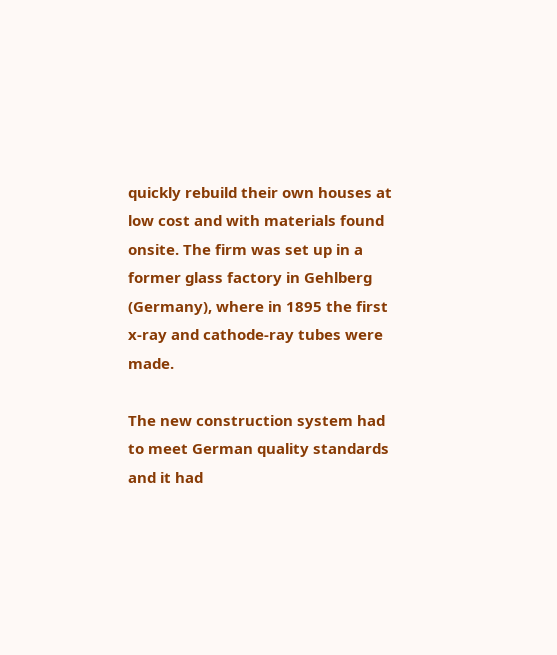quickly rebuild their own houses at low cost and with materials found onsite. The firm was set up in a former glass factory in Gehlberg (Germany), where in 1895 the first x-ray and cathode-ray tubes were made.

The new construction system had to meet German quality standards and it had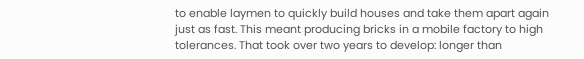to enable laymen to quickly build houses and take them apart again just as fast. This meant producing bricks in a mobile factory to high tolerances. That took over two years to develop: longer than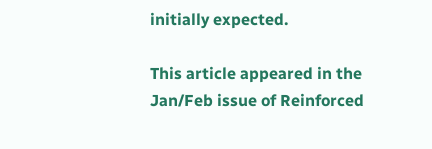initially expected.

This article appeared in the Jan/Feb issue of Reinforced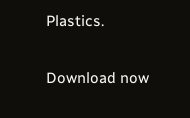Plastics.

Download now